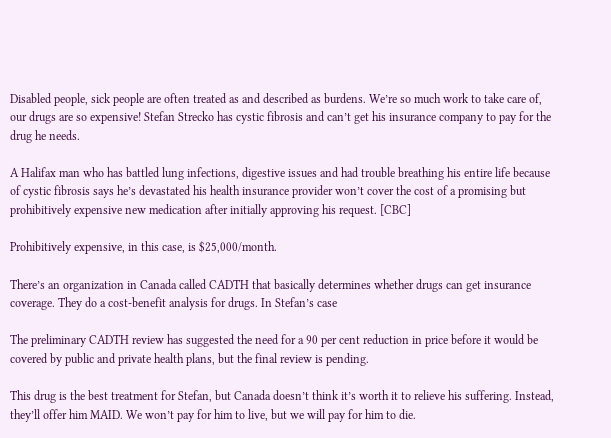Disabled people, sick people are often treated as and described as burdens. We’re so much work to take care of, our drugs are so expensive! Stefan Strecko has cystic fibrosis and can’t get his insurance company to pay for the drug he needs.

A Halifax man who has battled lung infections, digestive issues and had trouble breathing his entire life because of cystic fibrosis says he’s devastated his health insurance provider won’t cover the cost of a promising but prohibitively expensive new medication after initially approving his request. [CBC]

Prohibitively expensive, in this case, is $25,000/month.

There’s an organization in Canada called CADTH that basically determines whether drugs can get insurance coverage. They do a cost-benefit analysis for drugs. In Stefan’s case

The preliminary CADTH review has suggested the need for a 90 per cent reduction in price before it would be covered by public and private health plans, but the final review is pending.

This drug is the best treatment for Stefan, but Canada doesn’t think it’s worth it to relieve his suffering. Instead, they’ll offer him MAID. We won’t pay for him to live, but we will pay for him to die.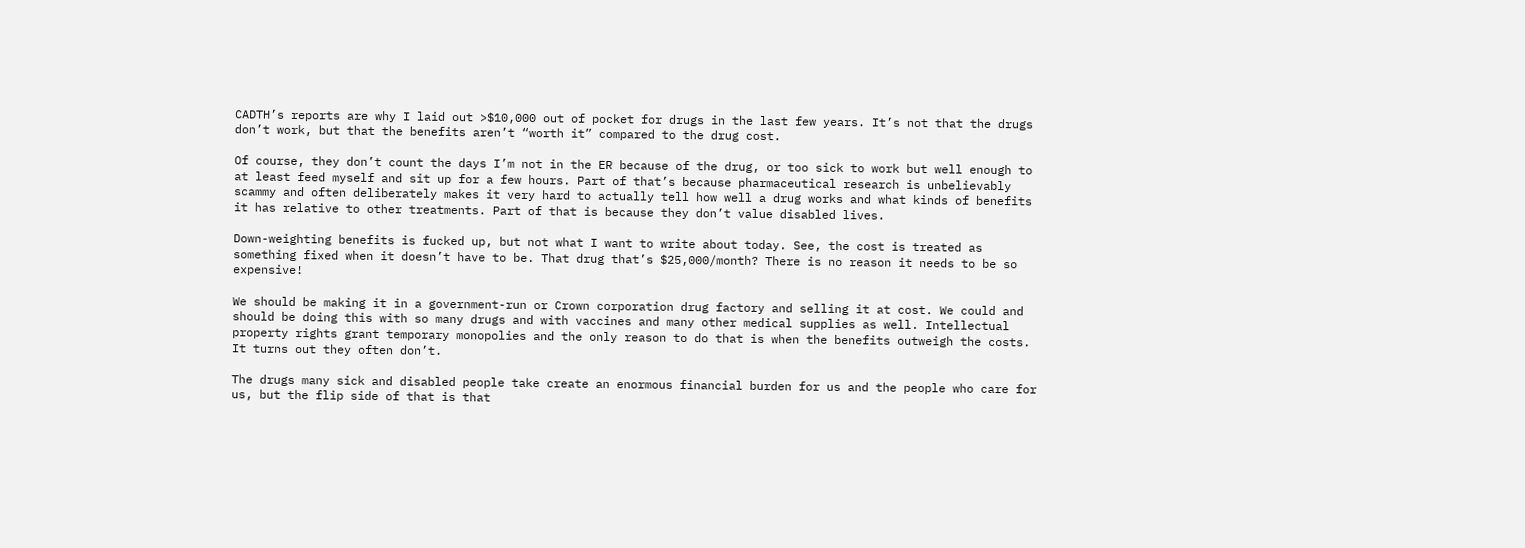CADTH’s reports are why I laid out >$10,000 out of pocket for drugs in the last few years. It’s not that the drugs don’t work, but that the benefits aren’t “worth it” compared to the drug cost.

Of course, they don’t count the days I’m not in the ER because of the drug, or too sick to work but well enough to at least feed myself and sit up for a few hours. Part of that’s because pharmaceutical research is unbelievably scammy and often deliberately makes it very hard to actually tell how well a drug works and what kinds of benefits it has relative to other treatments. Part of that is because they don’t value disabled lives.

Down-weighting benefits is fucked up, but not what I want to write about today. See, the cost is treated as something fixed when it doesn’t have to be. That drug that’s $25,000/month? There is no reason it needs to be so expensive!

We should be making it in a government-run or Crown corporation drug factory and selling it at cost. We could and should be doing this with so many drugs and with vaccines and many other medical supplies as well. Intellectual property rights grant temporary monopolies and the only reason to do that is when the benefits outweigh the costs. It turns out they often don’t.

The drugs many sick and disabled people take create an enormous financial burden for us and the people who care for us, but the flip side of that is that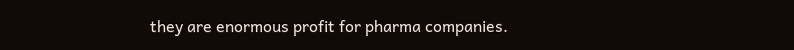they are enormous profit for pharma companies.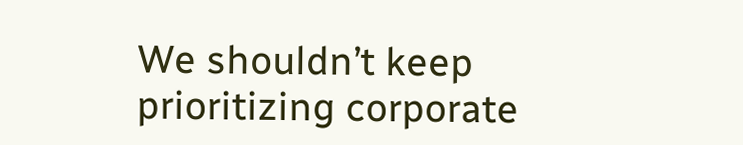We shouldn’t keep prioritizing corporate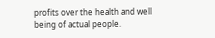profits over the health and well being of actual people.